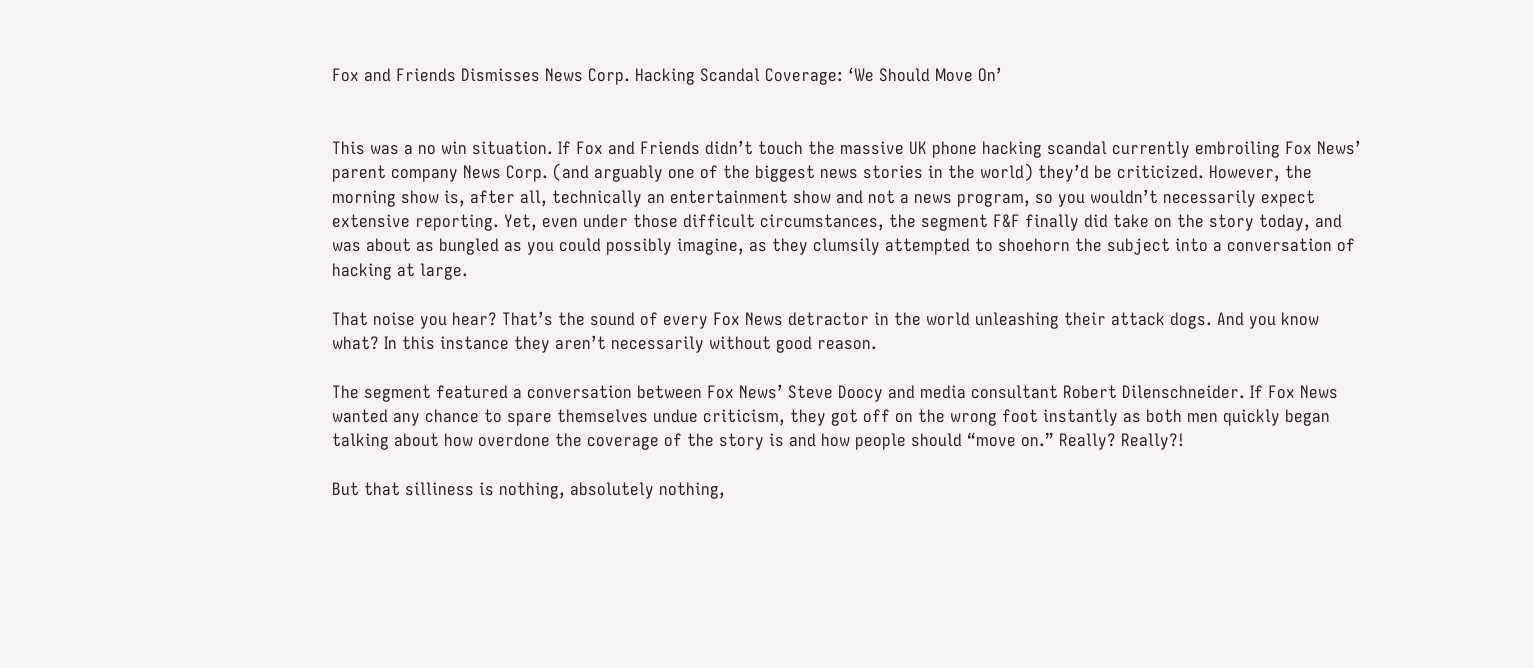Fox and Friends Dismisses News Corp. Hacking Scandal Coverage: ‘We Should Move On’


This was a no win situation. If Fox and Friends didn’t touch the massive UK phone hacking scandal currently embroiling Fox News’ parent company News Corp. (and arguably one of the biggest news stories in the world) they’d be criticized. However, the morning show is, after all, technically an entertainment show and not a news program, so you wouldn’t necessarily expect extensive reporting. Yet, even under those difficult circumstances, the segment F&F finally did take on the story today, and was about as bungled as you could possibly imagine, as they clumsily attempted to shoehorn the subject into a conversation of hacking at large.

That noise you hear? That’s the sound of every Fox News detractor in the world unleashing their attack dogs. And you know what? In this instance they aren’t necessarily without good reason.

The segment featured a conversation between Fox News’ Steve Doocy and media consultant Robert Dilenschneider. If Fox News wanted any chance to spare themselves undue criticism, they got off on the wrong foot instantly as both men quickly began talking about how overdone the coverage of the story is and how people should “move on.” Really? Really?!

But that silliness is nothing, absolutely nothing,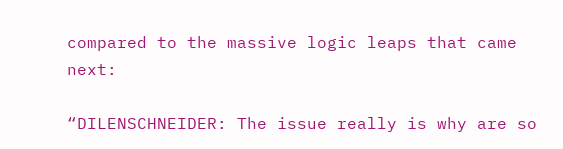compared to the massive logic leaps that came next:

“DILENSCHNEIDER: The issue really is why are so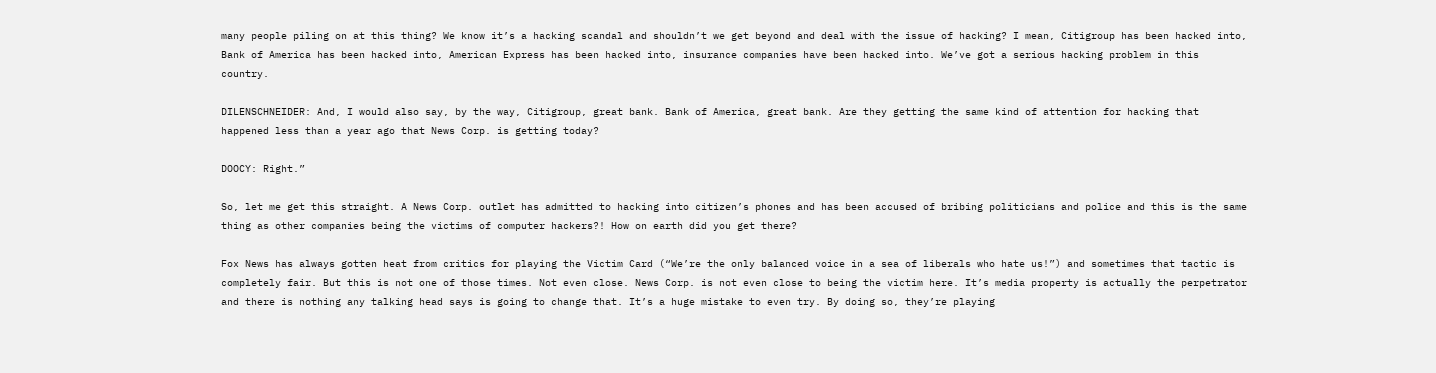many people piling on at this thing? We know it’s a hacking scandal and shouldn’t we get beyond and deal with the issue of hacking? I mean, Citigroup has been hacked into, Bank of America has been hacked into, American Express has been hacked into, insurance companies have been hacked into. We’ve got a serious hacking problem in this country.

DILENSCHNEIDER: And, I would also say, by the way, Citigroup, great bank. Bank of America, great bank. Are they getting the same kind of attention for hacking that happened less than a year ago that News Corp. is getting today?

DOOCY: Right.”

So, let me get this straight. A News Corp. outlet has admitted to hacking into citizen’s phones and has been accused of bribing politicians and police and this is the same thing as other companies being the victims of computer hackers?! How on earth did you get there?

Fox News has always gotten heat from critics for playing the Victim Card (“We’re the only balanced voice in a sea of liberals who hate us!”) and sometimes that tactic is completely fair. But this is not one of those times. Not even close. News Corp. is not even close to being the victim here. It’s media property is actually the perpetrator and there is nothing any talking head says is going to change that. It’s a huge mistake to even try. By doing so, they’re playing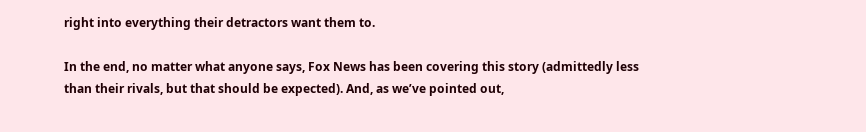right into everything their detractors want them to.

In the end, no matter what anyone says, Fox News has been covering this story (admittedly less than their rivals, but that should be expected). And, as we’ve pointed out,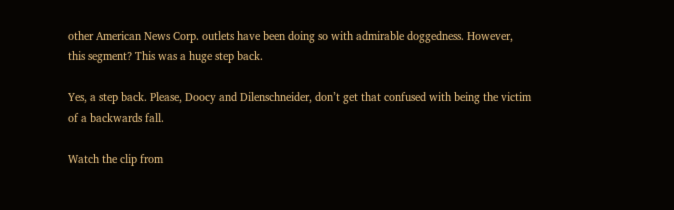other American News Corp. outlets have been doing so with admirable doggedness. However, this segment? This was a huge step back.

Yes, a step back. Please, Doocy and Dilenschneider, don’t get that confused with being the victim of a backwards fall.

Watch the clip from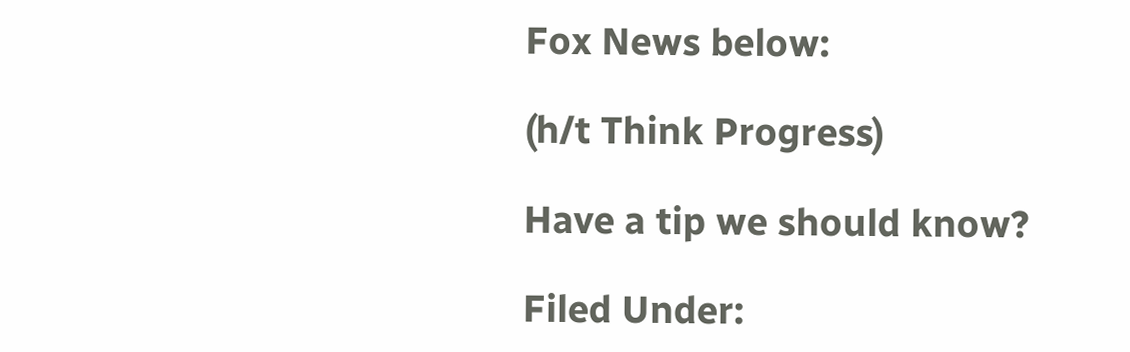Fox News below:

(h/t Think Progress)

Have a tip we should know?

Filed Under: